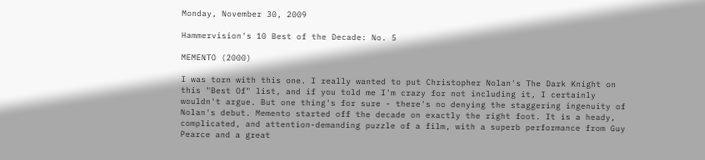Monday, November 30, 2009

Hammervision's 10 Best of the Decade: No. 5

MEMENTO (2000)

I was torn with this one. I really wanted to put Christopher Nolan's The Dark Knight on this "Best Of" list, and if you told me I'm crazy for not including it, I certainly wouldn't argue. But one thing's for sure - there's no denying the staggering ingenuity of Nolan's debut. Memento started off the decade on exactly the right foot. It is a heady, complicated, and attention-demanding puzzle of a film, with a superb performance from Guy Pearce and a great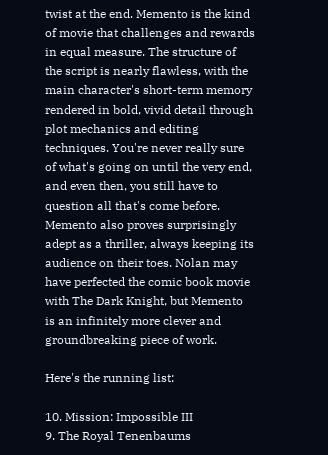twist at the end. Memento is the kind of movie that challenges and rewards in equal measure. The structure of the script is nearly flawless, with the main character's short-term memory rendered in bold, vivid detail through plot mechanics and editing techniques. You're never really sure of what's going on until the very end, and even then, you still have to question all that's come before. Memento also proves surprisingly adept as a thriller, always keeping its audience on their toes. Nolan may have perfected the comic book movie with The Dark Knight, but Memento is an infinitely more clever and groundbreaking piece of work.

Here's the running list:

10. Mission: Impossible III
9. The Royal Tenenbaums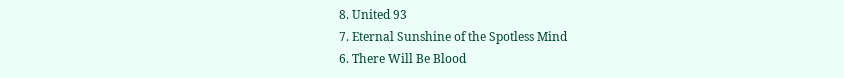8. United 93
7. Eternal Sunshine of the Spotless Mind
6. There Will Be Blood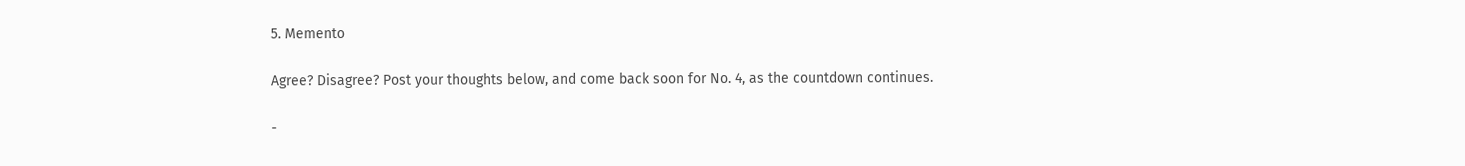5. Memento

Agree? Disagree? Post your thoughts below, and come back soon for No. 4, as the countdown continues.

-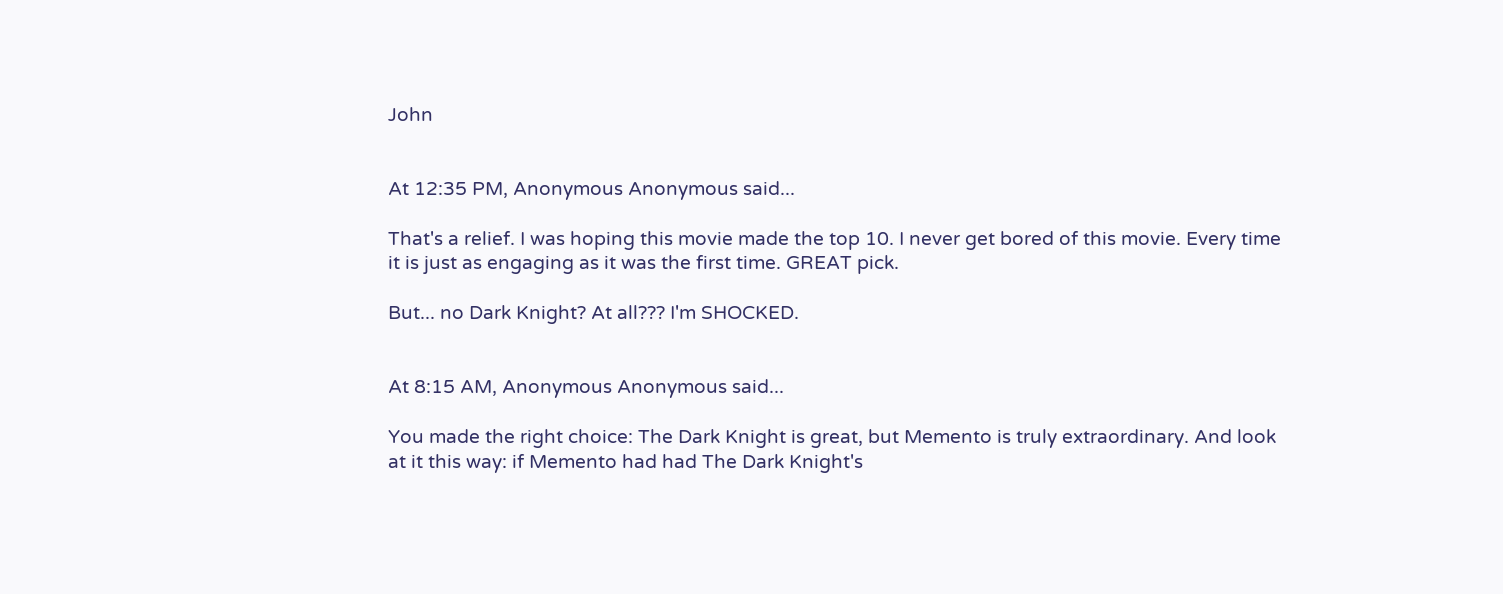John


At 12:35 PM, Anonymous Anonymous said...

That's a relief. I was hoping this movie made the top 10. I never get bored of this movie. Every time it is just as engaging as it was the first time. GREAT pick.

But... no Dark Knight? At all??? I'm SHOCKED.


At 8:15 AM, Anonymous Anonymous said...

You made the right choice: The Dark Knight is great, but Memento is truly extraordinary. And look at it this way: if Memento had had The Dark Knight's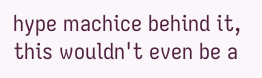hype machice behind it, this wouldn't even be a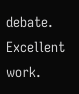debate. Excellent work.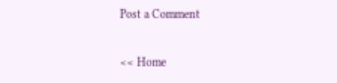Post a Comment

<< Home